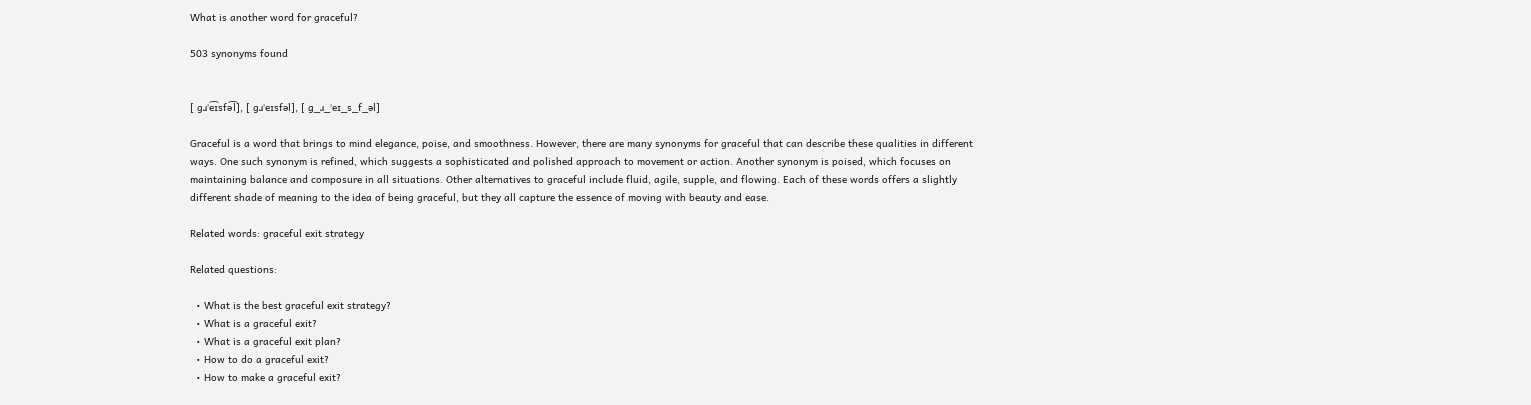What is another word for graceful?

503 synonyms found


[ ɡɹˈe͡ɪsfə͡l], [ ɡɹˈeɪsfəl], [ ɡ_ɹ_ˈeɪ_s_f_əl]

Graceful is a word that brings to mind elegance, poise, and smoothness. However, there are many synonyms for graceful that can describe these qualities in different ways. One such synonym is refined, which suggests a sophisticated and polished approach to movement or action. Another synonym is poised, which focuses on maintaining balance and composure in all situations. Other alternatives to graceful include fluid, agile, supple, and flowing. Each of these words offers a slightly different shade of meaning to the idea of being graceful, but they all capture the essence of moving with beauty and ease.

Related words: graceful exit strategy

Related questions:

  • What is the best graceful exit strategy?
  • What is a graceful exit?
  • What is a graceful exit plan?
  • How to do a graceful exit?
  • How to make a graceful exit?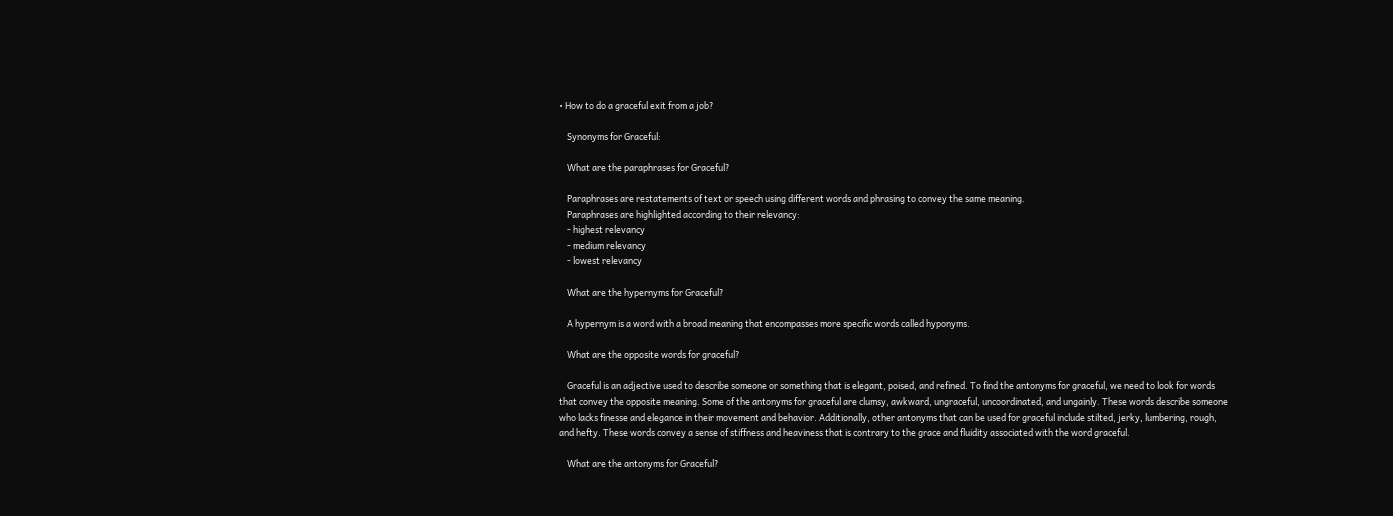• How to do a graceful exit from a job?

    Synonyms for Graceful:

    What are the paraphrases for Graceful?

    Paraphrases are restatements of text or speech using different words and phrasing to convey the same meaning.
    Paraphrases are highlighted according to their relevancy:
    - highest relevancy
    - medium relevancy
    - lowest relevancy

    What are the hypernyms for Graceful?

    A hypernym is a word with a broad meaning that encompasses more specific words called hyponyms.

    What are the opposite words for graceful?

    Graceful is an adjective used to describe someone or something that is elegant, poised, and refined. To find the antonyms for graceful, we need to look for words that convey the opposite meaning. Some of the antonyms for graceful are clumsy, awkward, ungraceful, uncoordinated, and ungainly. These words describe someone who lacks finesse and elegance in their movement and behavior. Additionally, other antonyms that can be used for graceful include stilted, jerky, lumbering, rough, and hefty. These words convey a sense of stiffness and heaviness that is contrary to the grace and fluidity associated with the word graceful.

    What are the antonyms for Graceful?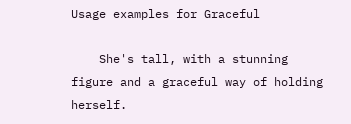Usage examples for Graceful

    She's tall, with a stunning figure and a graceful way of holding herself.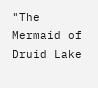"The Mermaid of Druid Lake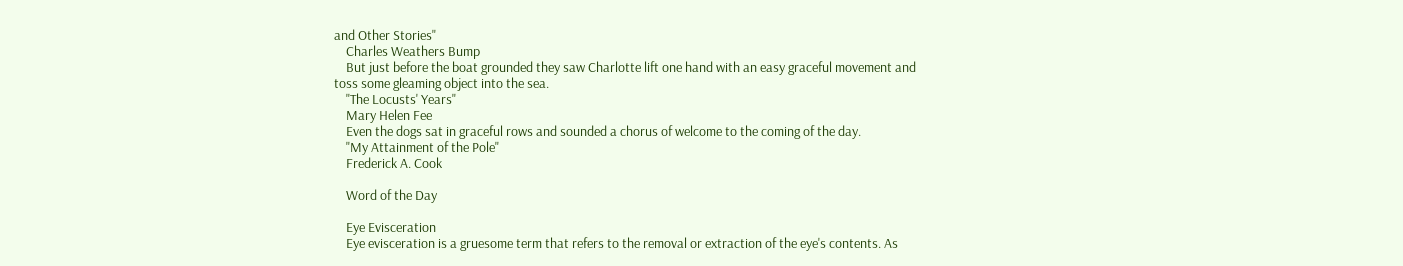and Other Stories"
    Charles Weathers Bump
    But just before the boat grounded they saw Charlotte lift one hand with an easy graceful movement and toss some gleaming object into the sea.
    "The Locusts' Years"
    Mary Helen Fee
    Even the dogs sat in graceful rows and sounded a chorus of welcome to the coming of the day.
    "My Attainment of the Pole"
    Frederick A. Cook

    Word of the Day

    Eye Evisceration
    Eye evisceration is a gruesome term that refers to the removal or extraction of the eye's contents. As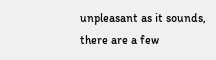unpleasant as it sounds, there are a few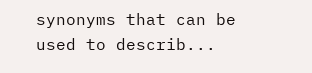synonyms that can be used to describ...